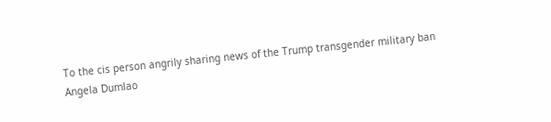To the cis person angrily sharing news of the Trump transgender military ban
Angela Dumlao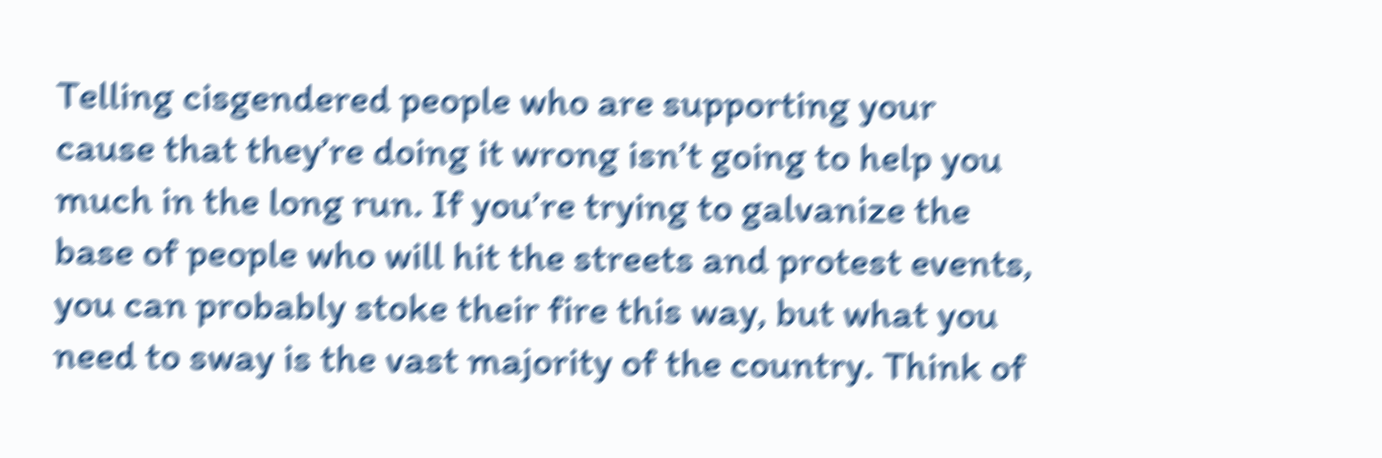Telling cisgendered people who are supporting your cause that they’re doing it wrong isn’t going to help you much in the long run. If you’re trying to galvanize the base of people who will hit the streets and protest events, you can probably stoke their fire this way, but what you need to sway is the vast majority of the country. Think of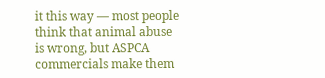it this way — most people think that animal abuse is wrong, but ASPCA commercials make them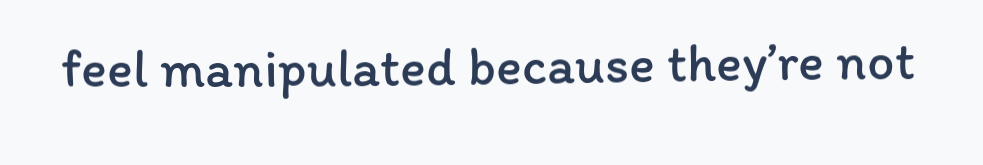feel manipulated because they’re not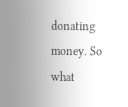donating money. So what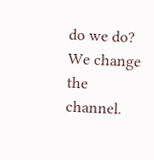do we do? We change the channel.